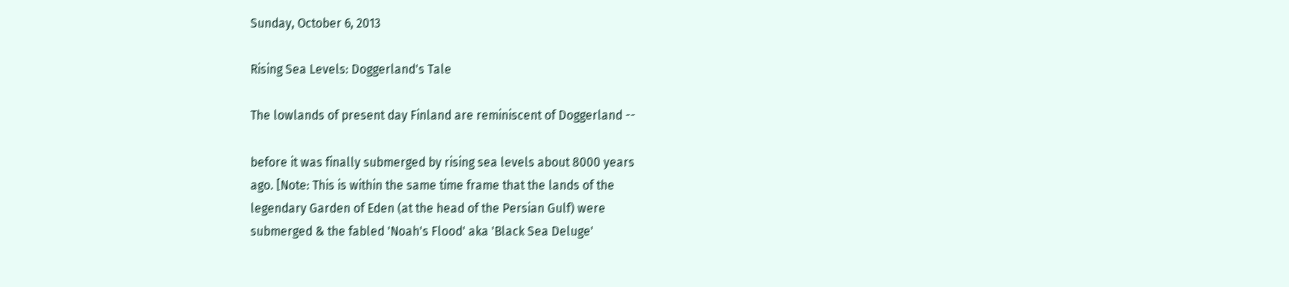Sunday, October 6, 2013

Rising Sea Levels: Doggerland's Tale

The lowlands of present day Finland are reminiscent of Doggerland --

before it was finally submerged by rising sea levels about 8000 years
ago. [Note: This is within the same time frame that the lands of the
legendary Garden of Eden (at the head of the Persian Gulf) were
submerged & the fabled 'Noah's Flood' aka 'Black Sea Deluge'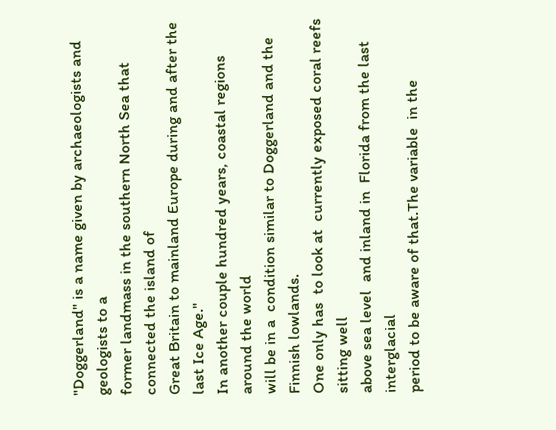"Doggerland" is a name given by archaeologists and geologists to a
former landmass in the southern North Sea that connected the island of
Great Britain to mainland Europe during and after the last Ice Age."
In another couple hundred years, coastal regions around the world
will be in a  condition similar to Doggerland and the Finnish lowlands.
One only has  to look at  currently exposed coral reefs sitting well
above sea level  and inland in  Florida from the last interglacial
period to be aware of that.The variable  in the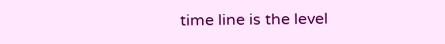time line is the level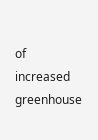of
increased greenhouse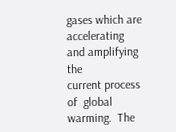gases which are  accelerating and amplifying the
current process of  global warming.  The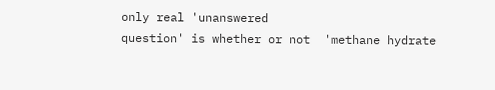only real 'unanswered
question' is whether or not  'methane hydrate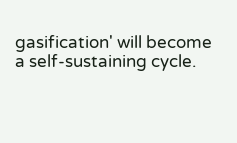gasification' will become
a self-sustaining cycle.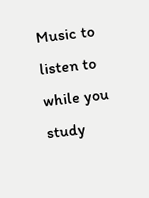Music to listen to while you study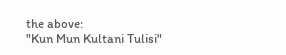the above:
"Kun Mun Kultani Tulisi"